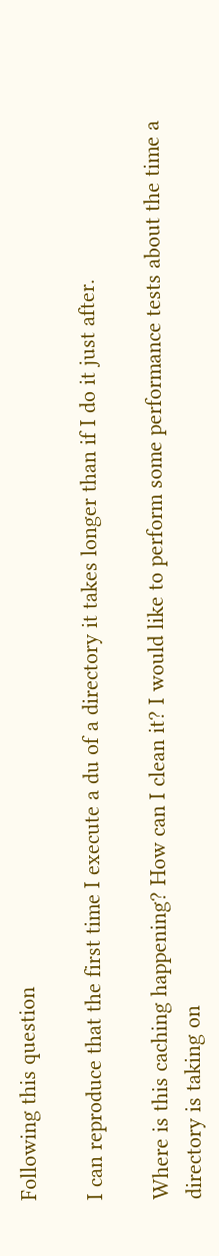Following this question

I can reproduce that the first time I execute a du of a directory it takes longer than if I do it just after.

Where is this caching happening? How can I clean it? I would like to perform some performance tests about the time a directory is taking on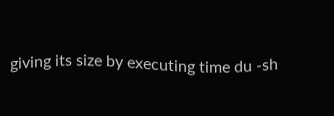giving its size by executing time du -sh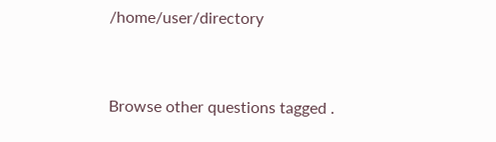/home/user/directory



Browse other questions tagged .